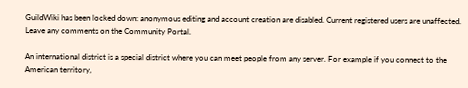GuildWiki has been locked down: anonymous editing and account creation are disabled. Current registered users are unaffected. Leave any comments on the Community Portal.

An international district is a special district where you can meet people from any server. For example if you connect to the American territory,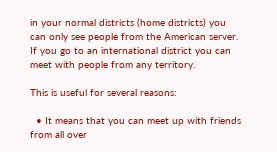in your normal districts (home districts) you can only see people from the American server. If you go to an international district you can meet with people from any territory.

This is useful for several reasons:

  • It means that you can meet up with friends from all over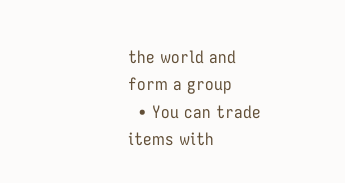the world and form a group
  • You can trade items with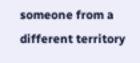someone from a different territory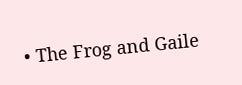• The Frog and Gaile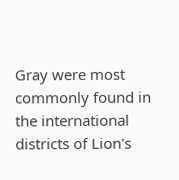Gray were most commonly found in the international districts of Lion's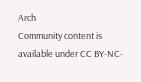Arch
Community content is available under CC BY-NC-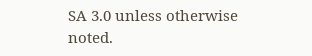SA 3.0 unless otherwise noted.